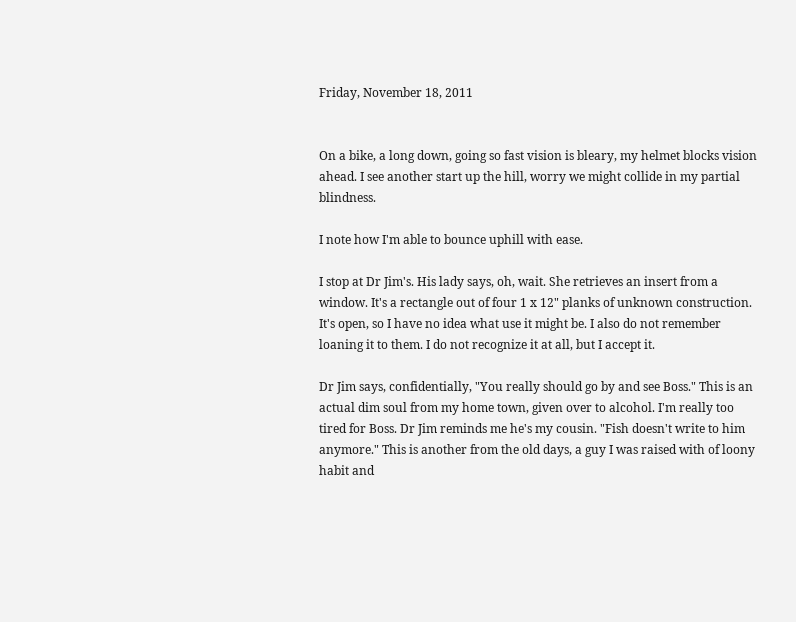Friday, November 18, 2011


On a bike, a long down, going so fast vision is bleary, my helmet blocks vision ahead. I see another start up the hill, worry we might collide in my partial blindness.

I note how I'm able to bounce uphill with ease.

I stop at Dr Jim's. His lady says, oh, wait. She retrieves an insert from a window. It's a rectangle out of four 1 x 12" planks of unknown construction. It's open, so I have no idea what use it might be. I also do not remember loaning it to them. I do not recognize it at all, but I accept it.

Dr Jim says, confidentially, "You really should go by and see Boss." This is an actual dim soul from my home town, given over to alcohol. I'm really too tired for Boss. Dr Jim reminds me he's my cousin. "Fish doesn't write to him anymore." This is another from the old days, a guy I was raised with of loony habit and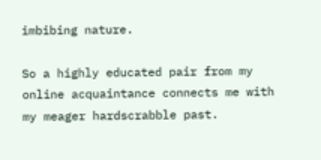imbibing nature.

So a highly educated pair from my online acquaintance connects me with my meager hardscrabble past.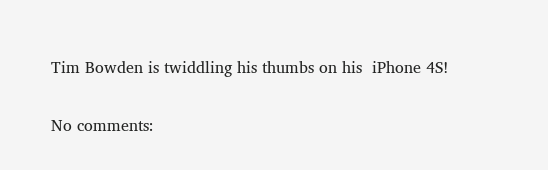Tim Bowden is twiddling his thumbs on his  iPhone 4S!

No comments: